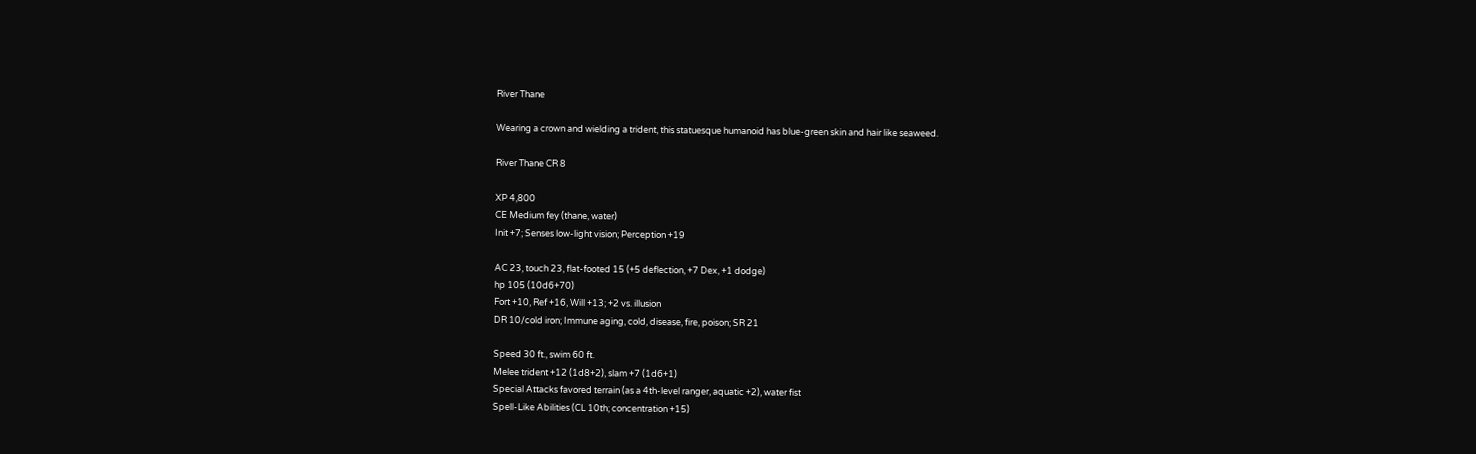River Thane

Wearing a crown and wielding a trident, this statuesque humanoid has blue-green skin and hair like seaweed.

River Thane CR 8

XP 4,800
CE Medium fey (thane, water)
Init +7; Senses low-light vision; Perception +19

AC 23, touch 23, flat-footed 15 (+5 deflection, +7 Dex, +1 dodge)
hp 105 (10d6+70)
Fort +10, Ref +16, Will +13; +2 vs. illusion
DR 10/cold iron; Immune aging, cold, disease, fire, poison; SR 21

Speed 30 ft., swim 60 ft.
Melee trident +12 (1d8+2), slam +7 (1d6+1)
Special Attacks favored terrain (as a 4th-level ranger, aquatic +2), water fist
Spell-Like Abilities (CL 10th; concentration +15)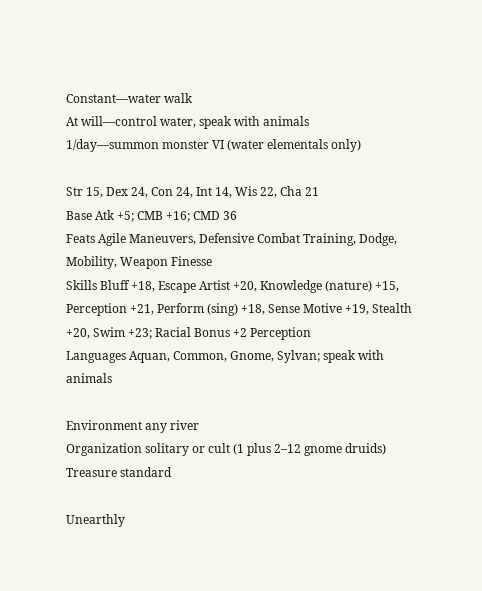Constant—water walk
At will—control water, speak with animals
1/day—summon monster VI (water elementals only)

Str 15, Dex 24, Con 24, Int 14, Wis 22, Cha 21
Base Atk +5; CMB +16; CMD 36
Feats Agile Maneuvers, Defensive Combat Training, Dodge, Mobility, Weapon Finesse
Skills Bluff +18, Escape Artist +20, Knowledge (nature) +15, Perception +21, Perform (sing) +18, Sense Motive +19, Stealth +20, Swim +23; Racial Bonus +2 Perception
Languages Aquan, Common, Gnome, Sylvan; speak with animals

Environment any river
Organization solitary or cult (1 plus 2–12 gnome druids)
Treasure standard

Unearthly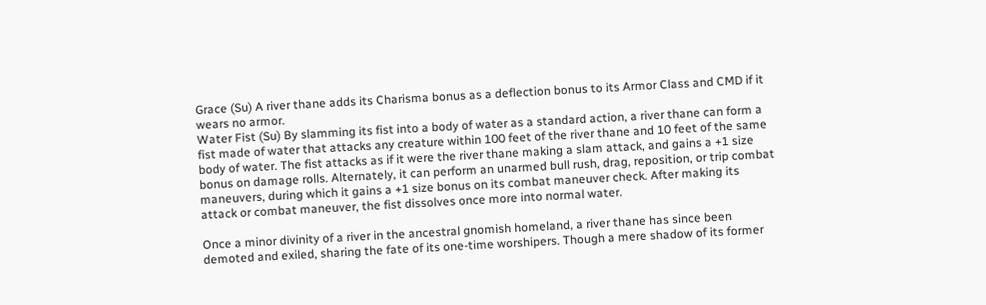Grace (Su) A river thane adds its Charisma bonus as a deflection bonus to its Armor Class and CMD if it wears no armor.
Water Fist (Su) By slamming its fist into a body of water as a standard action, a river thane can form a fist made of water that attacks any creature within 100 feet of the river thane and 10 feet of the same body of water. The fist attacks as if it were the river thane making a slam attack, and gains a +1 size bonus on damage rolls. Alternately, it can perform an unarmed bull rush, drag, reposition, or trip combat maneuvers, during which it gains a +1 size bonus on its combat maneuver check. After making its attack or combat maneuver, the fist dissolves once more into normal water.

Once a minor divinity of a river in the ancestral gnomish homeland, a river thane has since been demoted and exiled, sharing the fate of its one-time worshipers. Though a mere shadow of its former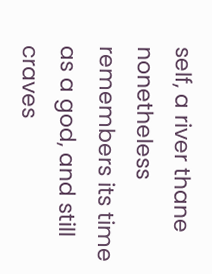self, a river thane nonetheless remembers its time as a god, and still craves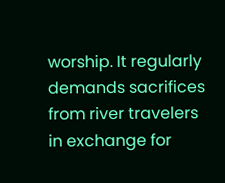worship. It regularly demands sacrifices from river travelers in exchange for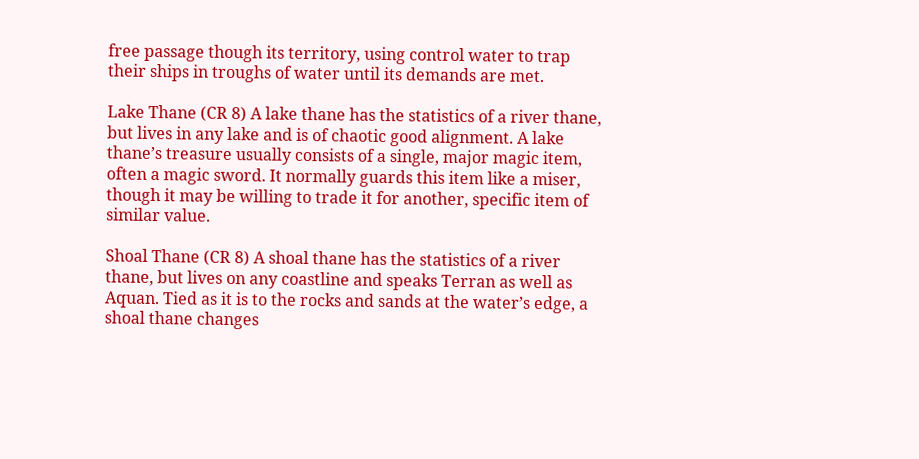free passage though its territory, using control water to trap their ships in troughs of water until its demands are met.

Lake Thane (CR 8) A lake thane has the statistics of a river thane, but lives in any lake and is of chaotic good alignment. A lake thane’s treasure usually consists of a single, major magic item, often a magic sword. It normally guards this item like a miser, though it may be willing to trade it for another, specific item of similar value.

Shoal Thane (CR 8) A shoal thane has the statistics of a river thane, but lives on any coastline and speaks Terran as well as Aquan. Tied as it is to the rocks and sands at the water’s edge, a shoal thane changes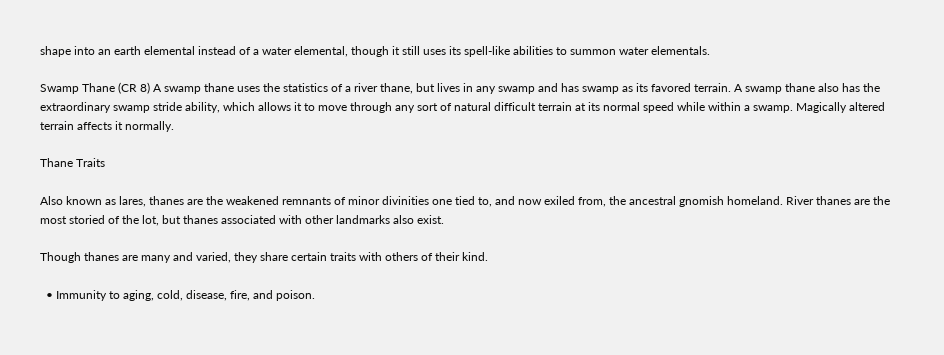shape into an earth elemental instead of a water elemental, though it still uses its spell-like abilities to summon water elementals.

Swamp Thane (CR 8) A swamp thane uses the statistics of a river thane, but lives in any swamp and has swamp as its favored terrain. A swamp thane also has the extraordinary swamp stride ability, which allows it to move through any sort of natural difficult terrain at its normal speed while within a swamp. Magically altered terrain affects it normally.

Thane Traits

Also known as lares, thanes are the weakened remnants of minor divinities one tied to, and now exiled from, the ancestral gnomish homeland. River thanes are the most storied of the lot, but thanes associated with other landmarks also exist.

Though thanes are many and varied, they share certain traits with others of their kind.

  • Immunity to aging, cold, disease, fire, and poison.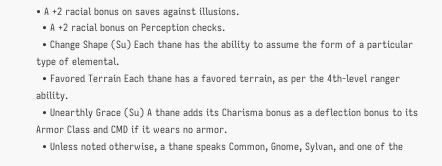• A +2 racial bonus on saves against illusions.
  • A +2 racial bonus on Perception checks.
  • Change Shape (Su) Each thane has the ability to assume the form of a particular type of elemental.
  • Favored Terrain Each thane has a favored terrain, as per the 4th-level ranger ability.
  • Unearthly Grace (Su) A thane adds its Charisma bonus as a deflection bonus to its Armor Class and CMD if it wears no armor.
  • Unless noted otherwise, a thane speaks Common, Gnome, Sylvan, and one of the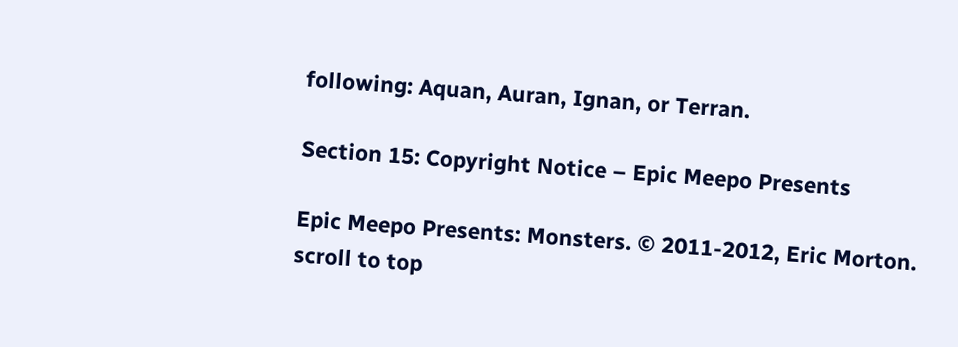following: Aquan, Auran, Ignan, or Terran.

Section 15: Copyright Notice – Epic Meepo Presents

Epic Meepo Presents: Monsters. © 2011-2012, Eric Morton.
scroll to top